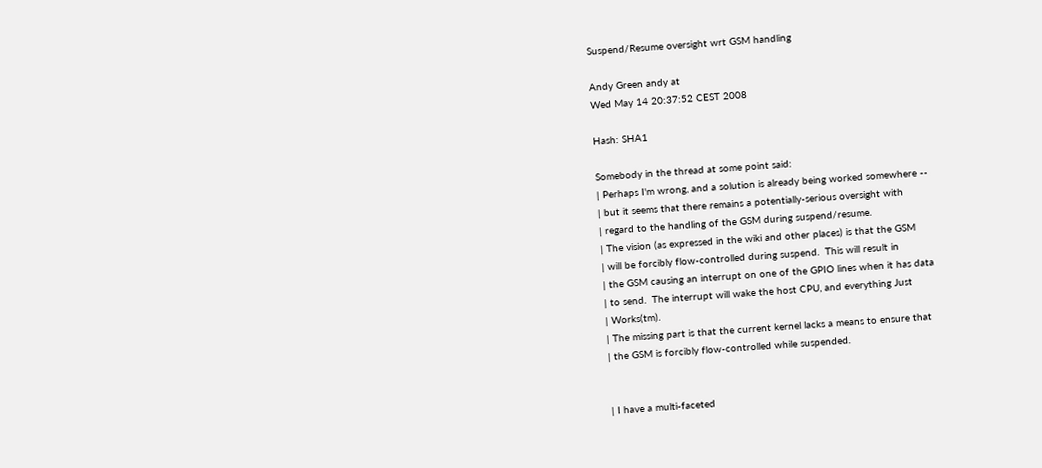Suspend/Resume oversight wrt GSM handling

Andy Green andy at
Wed May 14 20:37:52 CEST 2008

Hash: SHA1

Somebody in the thread at some point said:
| Perhaps I'm wrong, and a solution is already being worked somewhere --
| but it seems that there remains a potentially-serious oversight with
| regard to the handling of the GSM during suspend/resume.
| The vision (as expressed in the wiki and other places) is that the GSM
| will be forcibly flow-controlled during suspend.  This will result in
| the GSM causing an interrupt on one of the GPIO lines when it has data
| to send.  The interrupt will wake the host CPU, and everything Just
| Works(tm).
| The missing part is that the current kernel lacks a means to ensure that
| the GSM is forcibly flow-controlled while suspended.


| I have a multi-faceted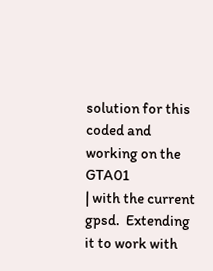solution for this coded and working on the GTA01
| with the current gpsd.  Extending it to work with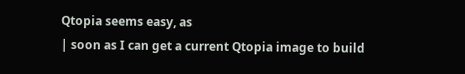Qtopia seems easy, as
| soon as I can get a current Qtopia image to build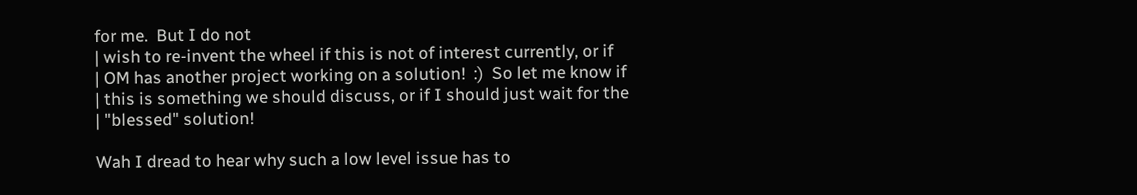for me.  But I do not
| wish to re-invent the wheel if this is not of interest currently, or if
| OM has another project working on a solution!  :)  So let me know if
| this is something we should discuss, or if I should just wait for the
| "blessed" solution!

Wah I dread to hear why such a low level issue has to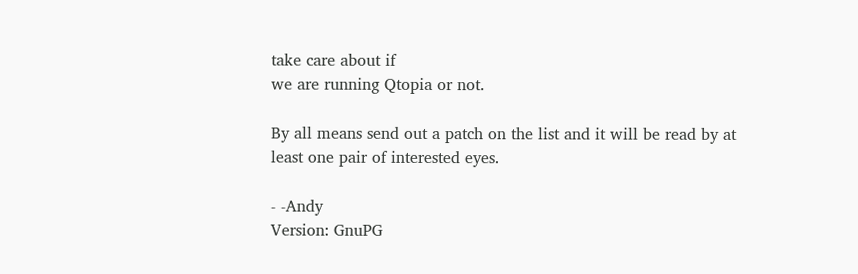take care about if
we are running Qtopia or not.

By all means send out a patch on the list and it will be read by at
least one pair of interested eyes.

- -Andy
Version: GnuPG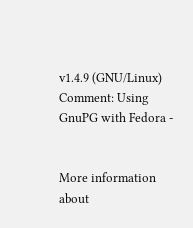v1.4.9 (GNU/Linux)
Comment: Using GnuPG with Fedora -


More information about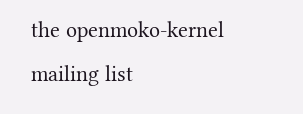the openmoko-kernel mailing list